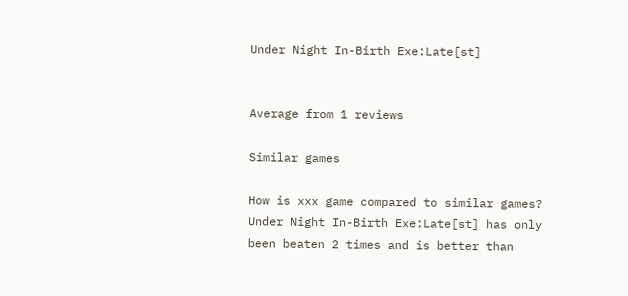Under Night In-Birth Exe:Late[st]


Average from 1 reviews

Similar games

How is xxx game compared to similar games? Under Night In-Birth Exe:Late[st] has only been beaten 2 times and is better than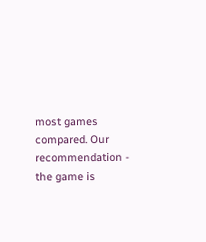most games compared. Our recommendation - the game is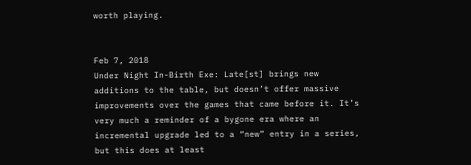worth playing.


Feb 7, 2018
Under Night In-Birth Exe: Late[st] brings new additions to the table, but doesn’t offer massive improvements over the games that came before it. It’s very much a reminder of a bygone era where an incremental upgrade led to a “new” entry in a series, but this does at least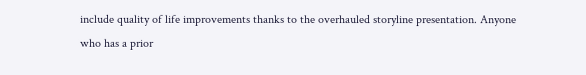include quality of life improvements thanks to the overhauled storyline presentation. Anyone who has a prior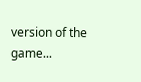version of the game...